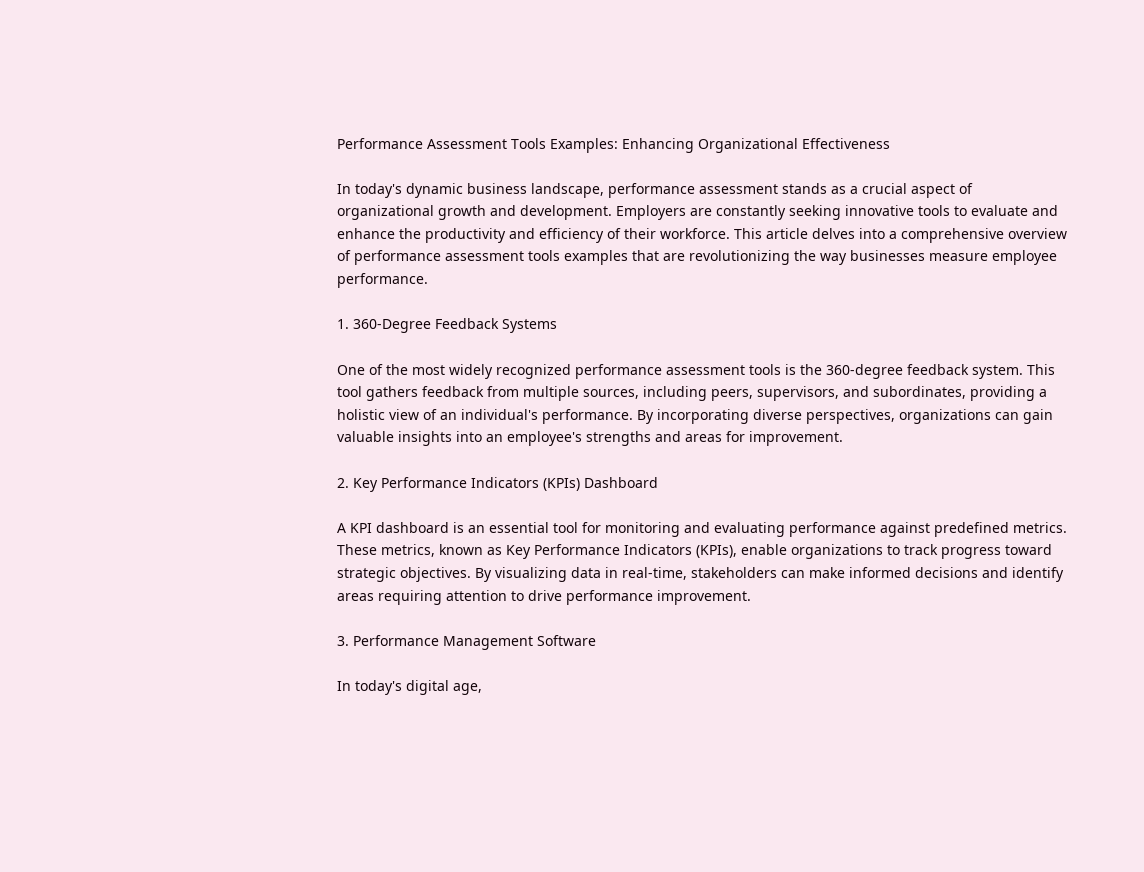Performance Assessment Tools Examples: Enhancing Organizational Effectiveness

In today's dynamic business landscape, performance assessment stands as a crucial aspect of organizational growth and development. Employers are constantly seeking innovative tools to evaluate and enhance the productivity and efficiency of their workforce. This article delves into a comprehensive overview of performance assessment tools examples that are revolutionizing the way businesses measure employee performance.

1. 360-Degree Feedback Systems

One of the most widely recognized performance assessment tools is the 360-degree feedback system. This tool gathers feedback from multiple sources, including peers, supervisors, and subordinates, providing a holistic view of an individual's performance. By incorporating diverse perspectives, organizations can gain valuable insights into an employee's strengths and areas for improvement.

2. Key Performance Indicators (KPIs) Dashboard

A KPI dashboard is an essential tool for monitoring and evaluating performance against predefined metrics. These metrics, known as Key Performance Indicators (KPIs), enable organizations to track progress toward strategic objectives. By visualizing data in real-time, stakeholders can make informed decisions and identify areas requiring attention to drive performance improvement.

3. Performance Management Software

In today's digital age,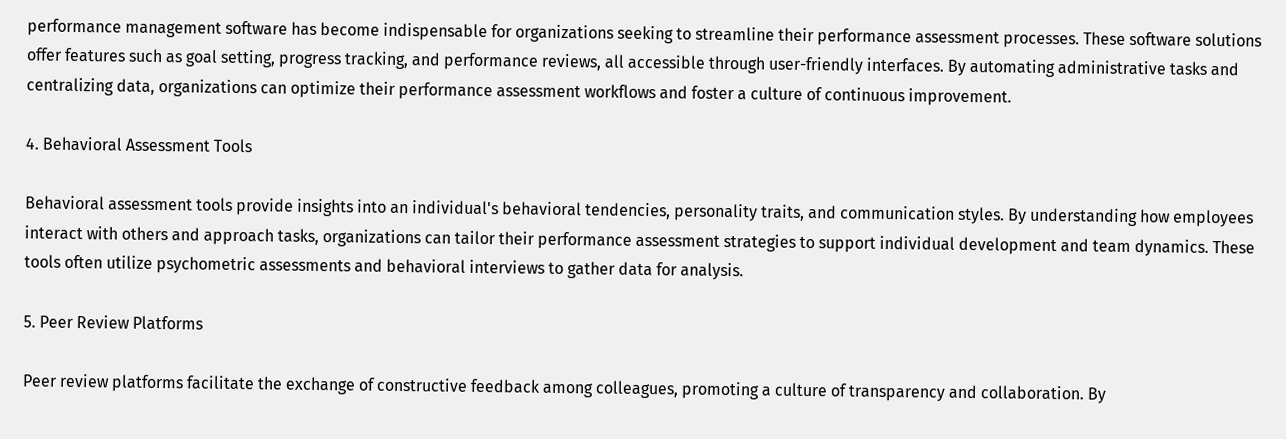performance management software has become indispensable for organizations seeking to streamline their performance assessment processes. These software solutions offer features such as goal setting, progress tracking, and performance reviews, all accessible through user-friendly interfaces. By automating administrative tasks and centralizing data, organizations can optimize their performance assessment workflows and foster a culture of continuous improvement.

4. Behavioral Assessment Tools

Behavioral assessment tools provide insights into an individual's behavioral tendencies, personality traits, and communication styles. By understanding how employees interact with others and approach tasks, organizations can tailor their performance assessment strategies to support individual development and team dynamics. These tools often utilize psychometric assessments and behavioral interviews to gather data for analysis.

5. Peer Review Platforms

Peer review platforms facilitate the exchange of constructive feedback among colleagues, promoting a culture of transparency and collaboration. By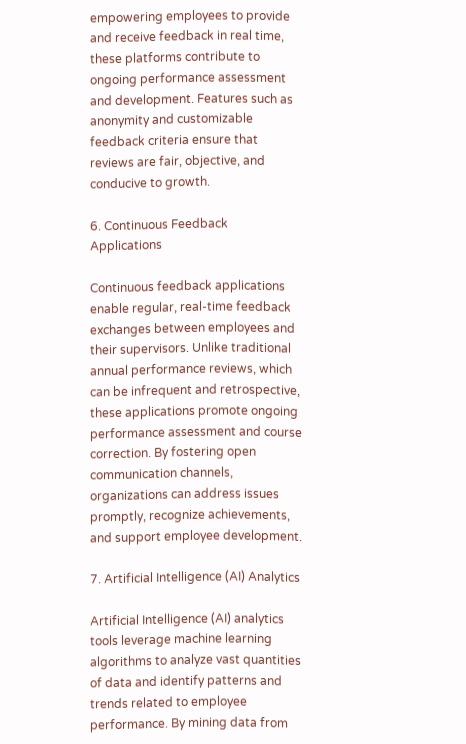empowering employees to provide and receive feedback in real time, these platforms contribute to ongoing performance assessment and development. Features such as anonymity and customizable feedback criteria ensure that reviews are fair, objective, and conducive to growth.

6. Continuous Feedback Applications

Continuous feedback applications enable regular, real-time feedback exchanges between employees and their supervisors. Unlike traditional annual performance reviews, which can be infrequent and retrospective, these applications promote ongoing performance assessment and course correction. By fostering open communication channels, organizations can address issues promptly, recognize achievements, and support employee development.

7. Artificial Intelligence (AI) Analytics

Artificial Intelligence (AI) analytics tools leverage machine learning algorithms to analyze vast quantities of data and identify patterns and trends related to employee performance. By mining data from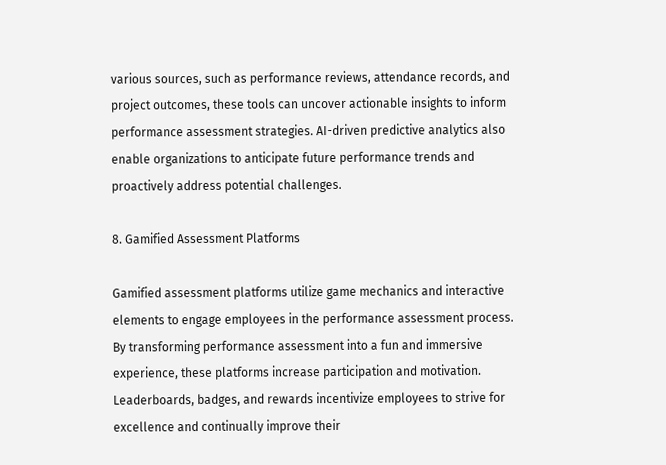various sources, such as performance reviews, attendance records, and project outcomes, these tools can uncover actionable insights to inform performance assessment strategies. AI-driven predictive analytics also enable organizations to anticipate future performance trends and proactively address potential challenges.

8. Gamified Assessment Platforms

Gamified assessment platforms utilize game mechanics and interactive elements to engage employees in the performance assessment process. By transforming performance assessment into a fun and immersive experience, these platforms increase participation and motivation. Leaderboards, badges, and rewards incentivize employees to strive for excellence and continually improve their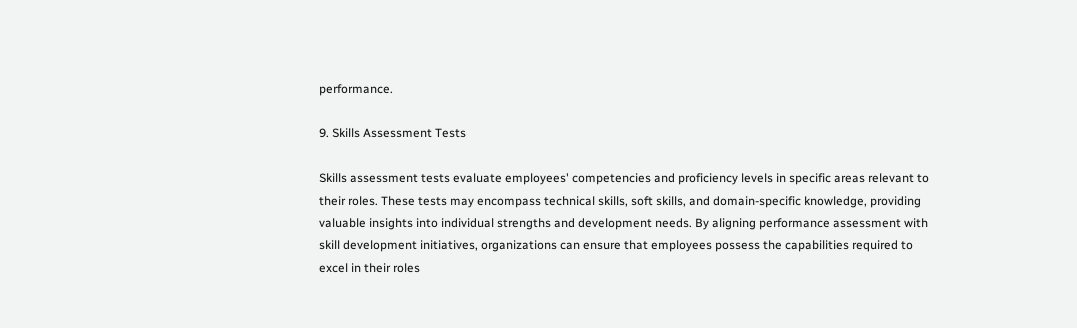performance.

9. Skills Assessment Tests

Skills assessment tests evaluate employees' competencies and proficiency levels in specific areas relevant to their roles. These tests may encompass technical skills, soft skills, and domain-specific knowledge, providing valuable insights into individual strengths and development needs. By aligning performance assessment with skill development initiatives, organizations can ensure that employees possess the capabilities required to excel in their roles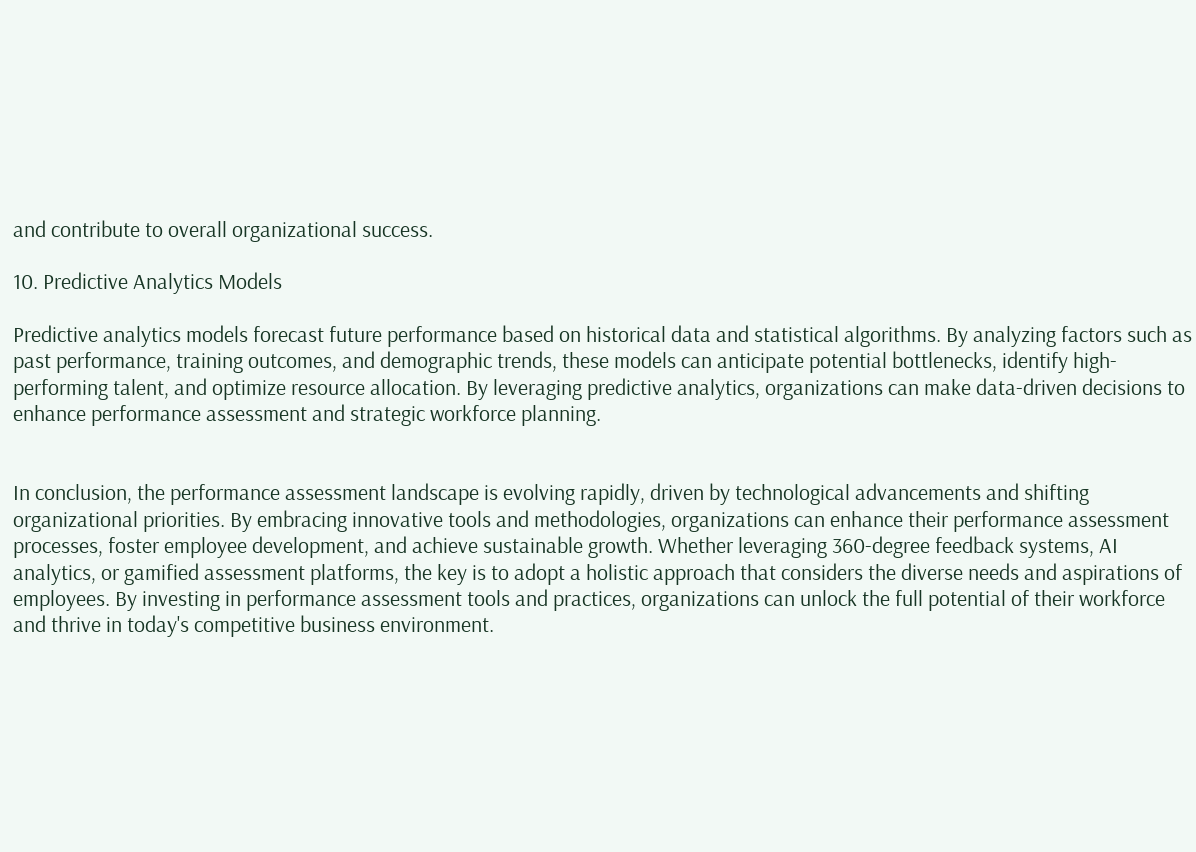and contribute to overall organizational success.

10. Predictive Analytics Models

Predictive analytics models forecast future performance based on historical data and statistical algorithms. By analyzing factors such as past performance, training outcomes, and demographic trends, these models can anticipate potential bottlenecks, identify high-performing talent, and optimize resource allocation. By leveraging predictive analytics, organizations can make data-driven decisions to enhance performance assessment and strategic workforce planning.


In conclusion, the performance assessment landscape is evolving rapidly, driven by technological advancements and shifting organizational priorities. By embracing innovative tools and methodologies, organizations can enhance their performance assessment processes, foster employee development, and achieve sustainable growth. Whether leveraging 360-degree feedback systems, AI analytics, or gamified assessment platforms, the key is to adopt a holistic approach that considers the diverse needs and aspirations of employees. By investing in performance assessment tools and practices, organizations can unlock the full potential of their workforce and thrive in today's competitive business environment.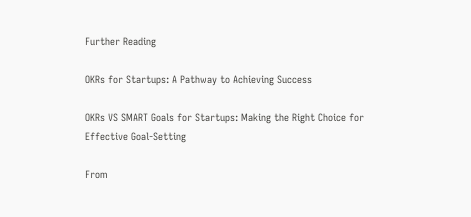Further Reading

OKRs for Startups: A Pathway to Achieving Success

OKRs VS SMART Goals for Startups: Making the Right Choice for Effective Goal-Setting

From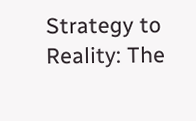Strategy to Reality: The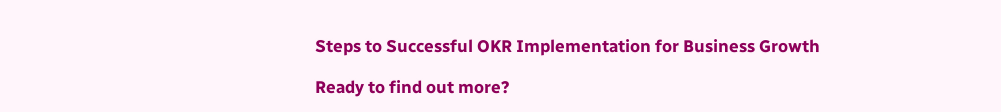Steps to Successful OKR Implementation for Business Growth

Ready to find out more?